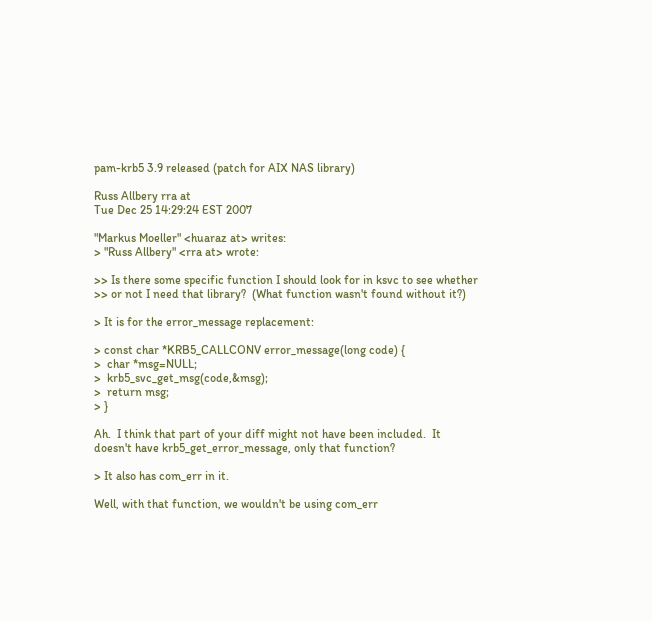pam-krb5 3.9 released (patch for AIX NAS library)

Russ Allbery rra at
Tue Dec 25 14:29:24 EST 2007

"Markus Moeller" <huaraz at> writes:
> "Russ Allbery" <rra at> wrote:

>> Is there some specific function I should look for in ksvc to see whether
>> or not I need that library?  (What function wasn't found without it?)

> It is for the error_message replacement:

> const char *KRB5_CALLCONV error_message(long code) {
>  char *msg=NULL;
>  krb5_svc_get_msg(code,&msg);
>  return msg;
> }

Ah.  I think that part of your diff might not have been included.  It
doesn't have krb5_get_error_message, only that function?

> It also has com_err in it.

Well, with that function, we wouldn't be using com_err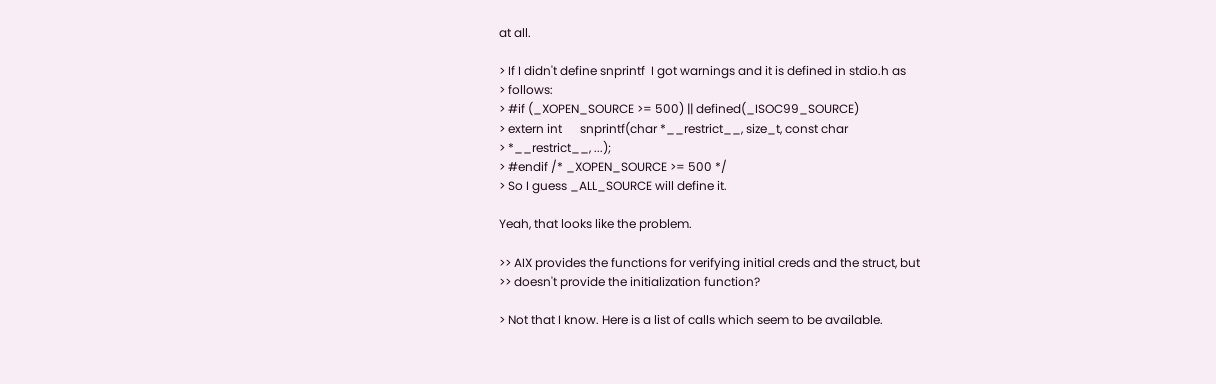at all.

> If I didn't define snprintf  I got warnings and it is defined in stdio.h as
> follows:
> #if (_XOPEN_SOURCE >= 500) || defined(_ISOC99_SOURCE)
> extern int      snprintf(char *__restrict__, size_t, const char
> *__restrict__, ...);
> #endif /* _XOPEN_SOURCE >= 500 */
> So I guess _ALL_SOURCE will define it.

Yeah, that looks like the problem.

>> AIX provides the functions for verifying initial creds and the struct, but
>> doesn't provide the initialization function?

> Not that I know. Here is a list of calls which seem to be available.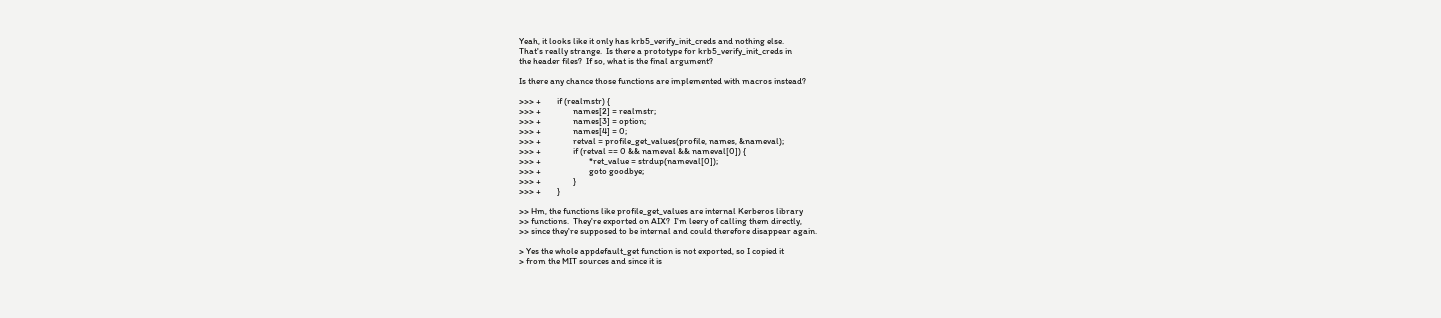Yeah, it looks like it only has krb5_verify_init_creds and nothing else.
That's really strange.  Is there a prototype for krb5_verify_init_creds in
the header files?  If so, what is the final argument?

Is there any chance those functions are implemented with macros instead?

>>> +        if (realmstr) {
>>> +                names[2] = realmstr;
>>> +                names[3] = option;
>>> +                names[4] = 0;
>>> +                retval = profile_get_values(profile, names, &nameval);
>>> +                if (retval == 0 && nameval && nameval[0]) {
>>> +                        *ret_value = strdup(nameval[0]);
>>> +                        goto goodbye;
>>> +                }
>>> +        }

>> Hm, the functions like profile_get_values are internal Kerberos library
>> functions.  They're exported on AIX?  I'm leery of calling them directly,
>> since they're supposed to be internal and could therefore disappear again.

> Yes the whole appdefault_get function is not exported, so I copied it
> from the MIT sources and since it is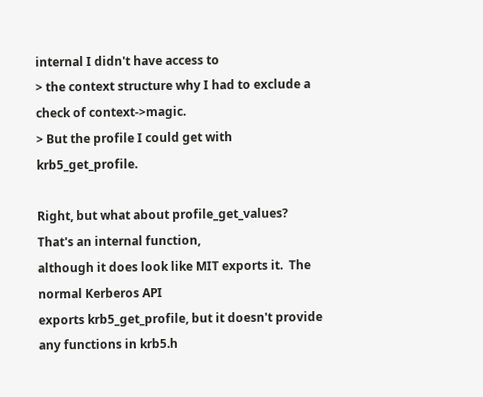internal I didn't have access to
> the context structure why I had to exclude a check of context->magic.
> But the profile I could get with krb5_get_profile.

Right, but what about profile_get_values?  That's an internal function,
although it does look like MIT exports it.  The normal Kerberos API
exports krb5_get_profile, but it doesn't provide any functions in krb5.h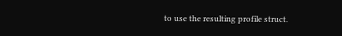to use the resulting profile struct.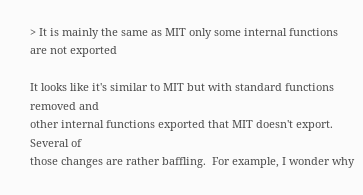> It is mainly the same as MIT only some internal functions are not exported

It looks like it's similar to MIT but with standard functions removed and
other internal functions exported that MIT doesn't export.  Several of
those changes are rather baffling.  For example, I wonder why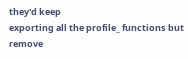they'd keep
exporting all the profile_ functions but remove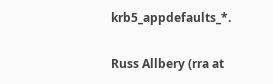krb5_appdefaults_*.

Russ Allbery (rra at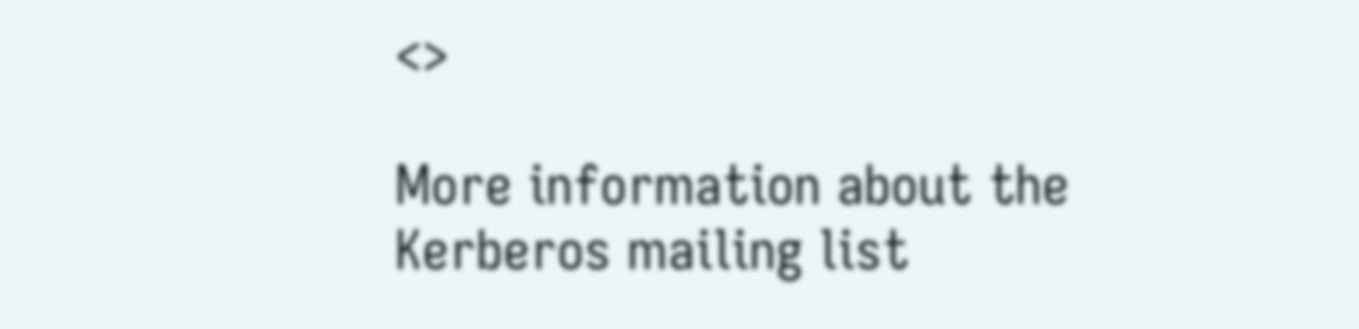<>

More information about the Kerberos mailing list